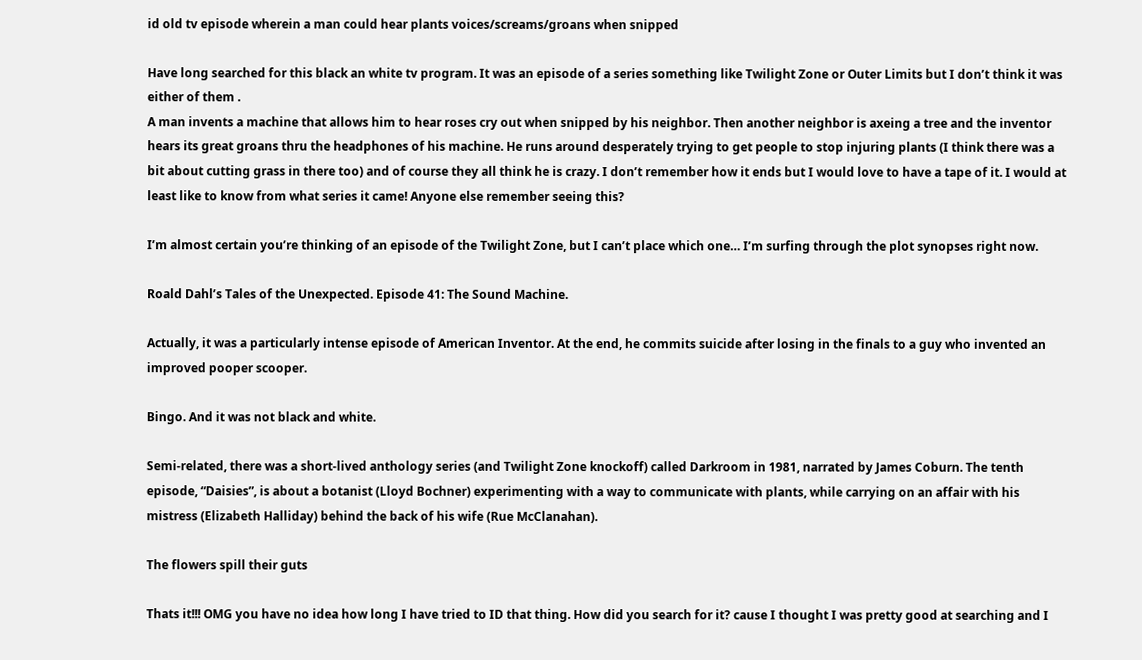id old tv episode wherein a man could hear plants voices/screams/groans when snipped

Have long searched for this black an white tv program. It was an episode of a series something like Twilight Zone or Outer Limits but I don’t think it was either of them .
A man invents a machine that allows him to hear roses cry out when snipped by his neighbor. Then another neighbor is axeing a tree and the inventor hears its great groans thru the headphones of his machine. He runs around desperately trying to get people to stop injuring plants (I think there was a bit about cutting grass in there too) and of course they all think he is crazy. I don’t remember how it ends but I would love to have a tape of it. I would at least like to know from what series it came! Anyone else remember seeing this?

I’m almost certain you’re thinking of an episode of the Twilight Zone, but I can’t place which one… I’m surfing through the plot synopses right now.

Roald Dahl’s Tales of the Unexpected. Episode 41: The Sound Machine.

Actually, it was a particularly intense episode of American Inventor. At the end, he commits suicide after losing in the finals to a guy who invented an improved pooper scooper.

Bingo. And it was not black and white.

Semi-related, there was a short-lived anthology series (and Twilight Zone knockoff) called Darkroom in 1981, narrated by James Coburn. The tenth episode, “Daisies”, is about a botanist (Lloyd Bochner) experimenting with a way to communicate with plants, while carrying on an affair with his mistress (Elizabeth Halliday) behind the back of his wife (Rue McClanahan).

The flowers spill their guts

Thats it!!! OMG you have no idea how long I have tried to ID that thing. How did you search for it? cause I thought I was pretty good at searching and I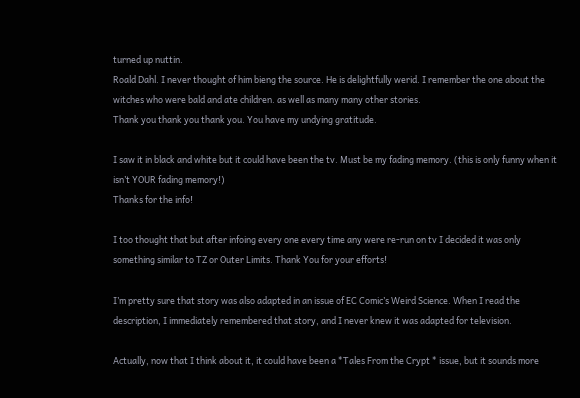turned up nuttin.
Roald Dahl. I never thought of him bieng the source. He is delightfully werid. I remember the one about the witches who were bald and ate children. as well as many many other stories.
Thank you thank you thank you. You have my undying gratitude.

I saw it in black and white but it could have been the tv. Must be my fading memory. (this is only funny when it isn’t YOUR fading memory!)
Thanks for the info!

I too thought that but after infoing every one every time any were re-run on tv I decided it was only something similar to TZ or Outer Limits. Thank You for your efforts!

I’m pretty sure that story was also adapted in an issue of EC Comic’s Weird Science. When I read the description, I immediately remembered that story, and I never knew it was adapted for television.

Actually, now that I think about it, it could have been a *Tales From the Crypt * issue, but it sounds more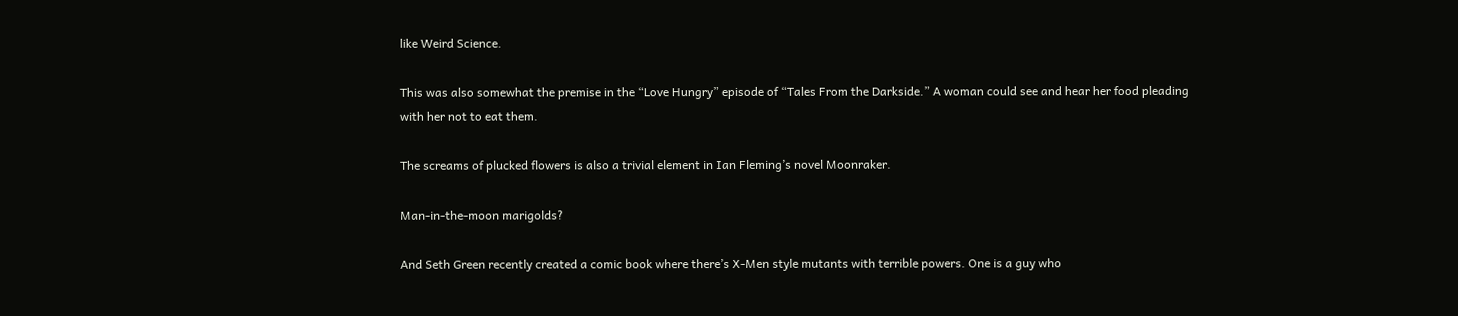like Weird Science.

This was also somewhat the premise in the “Love Hungry” episode of “Tales From the Darkside.” A woman could see and hear her food pleading with her not to eat them.

The screams of plucked flowers is also a trivial element in Ian Fleming’s novel Moonraker.

Man-in-the-moon marigolds?

And Seth Green recently created a comic book where there’s X-Men style mutants with terrible powers. One is a guy who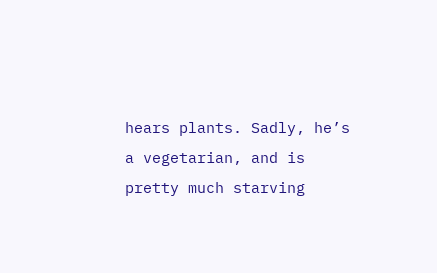hears plants. Sadly, he’s a vegetarian, and is pretty much starving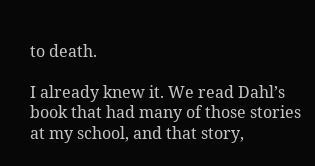to death.

I already knew it. We read Dahl’s book that had many of those stories at my school, and that story,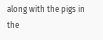along with the pigs in the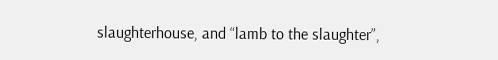slaughterhouse, and “lamb to the slaughter”,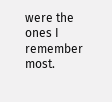were the ones I remember most.